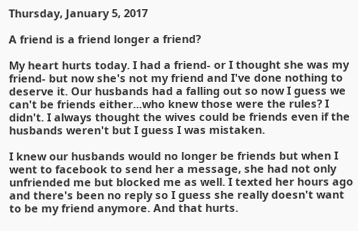Thursday, January 5, 2017

A friend is a friend longer a friend?

My heart hurts today. I had a friend- or I thought she was my friend- but now she's not my friend and I've done nothing to deserve it. Our husbands had a falling out so now I guess we can't be friends either...who knew those were the rules? I didn't. I always thought the wives could be friends even if the husbands weren't but I guess I was mistaken.

I knew our husbands would no longer be friends but when I went to facebook to send her a message, she had not only unfriended me but blocked me as well. I texted her hours ago and there's been no reply so I guess she really doesn't want to be my friend anymore. And that hurts.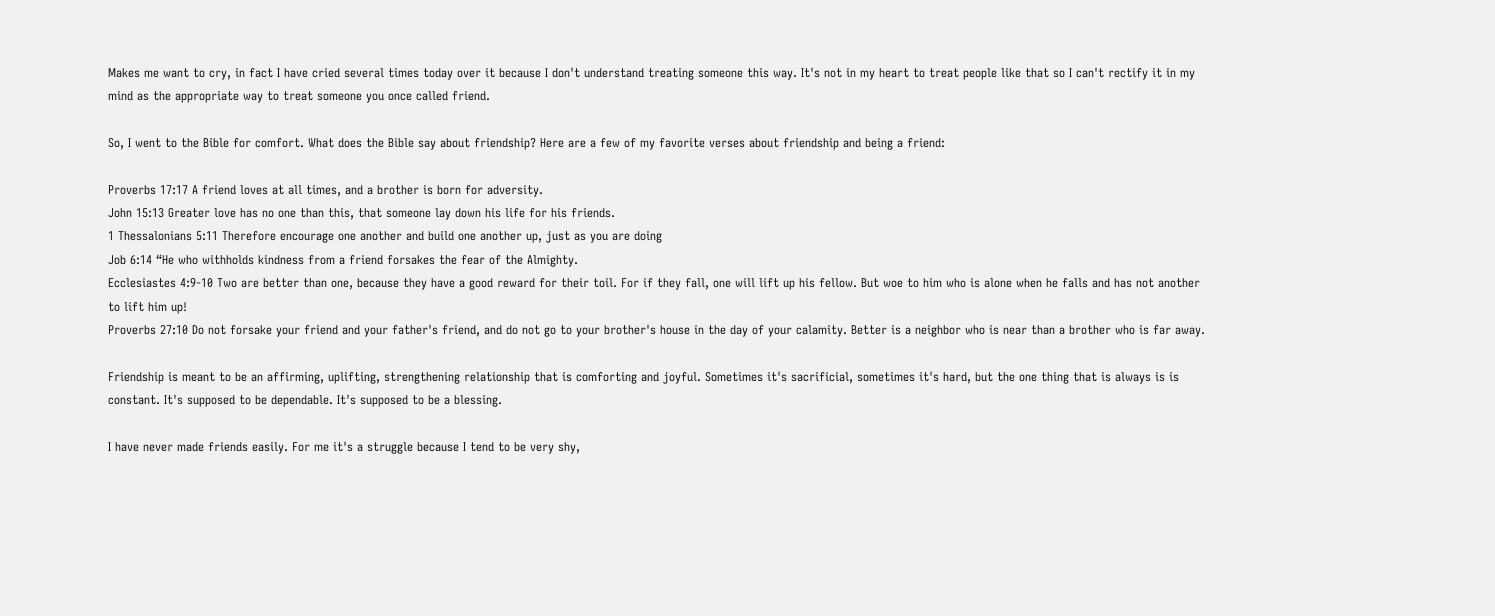Makes me want to cry, in fact I have cried several times today over it because I don't understand treating someone this way. It's not in my heart to treat people like that so I can't rectify it in my mind as the appropriate way to treat someone you once called friend.

So, I went to the Bible for comfort. What does the Bible say about friendship? Here are a few of my favorite verses about friendship and being a friend:

Proverbs 17:17 A friend loves at all times, and a brother is born for adversity.
John 15:13 Greater love has no one than this, that someone lay down his life for his friends.
1 Thessalonians 5:11 Therefore encourage one another and build one another up, just as you are doing
Job 6:14 “He who withholds kindness from a friend forsakes the fear of the Almighty.
Ecclesiastes 4:9-10 Two are better than one, because they have a good reward for their toil. For if they fall, one will lift up his fellow. But woe to him who is alone when he falls and has not another to lift him up!
Proverbs 27:10 Do not forsake your friend and your father's friend, and do not go to your brother's house in the day of your calamity. Better is a neighbor who is near than a brother who is far away.

Friendship is meant to be an affirming, uplifting, strengthening relationship that is comforting and joyful. Sometimes it's sacrificial, sometimes it's hard, but the one thing that is always is is constant. It's supposed to be dependable. It's supposed to be a blessing.

I have never made friends easily. For me it's a struggle because I tend to be very shy,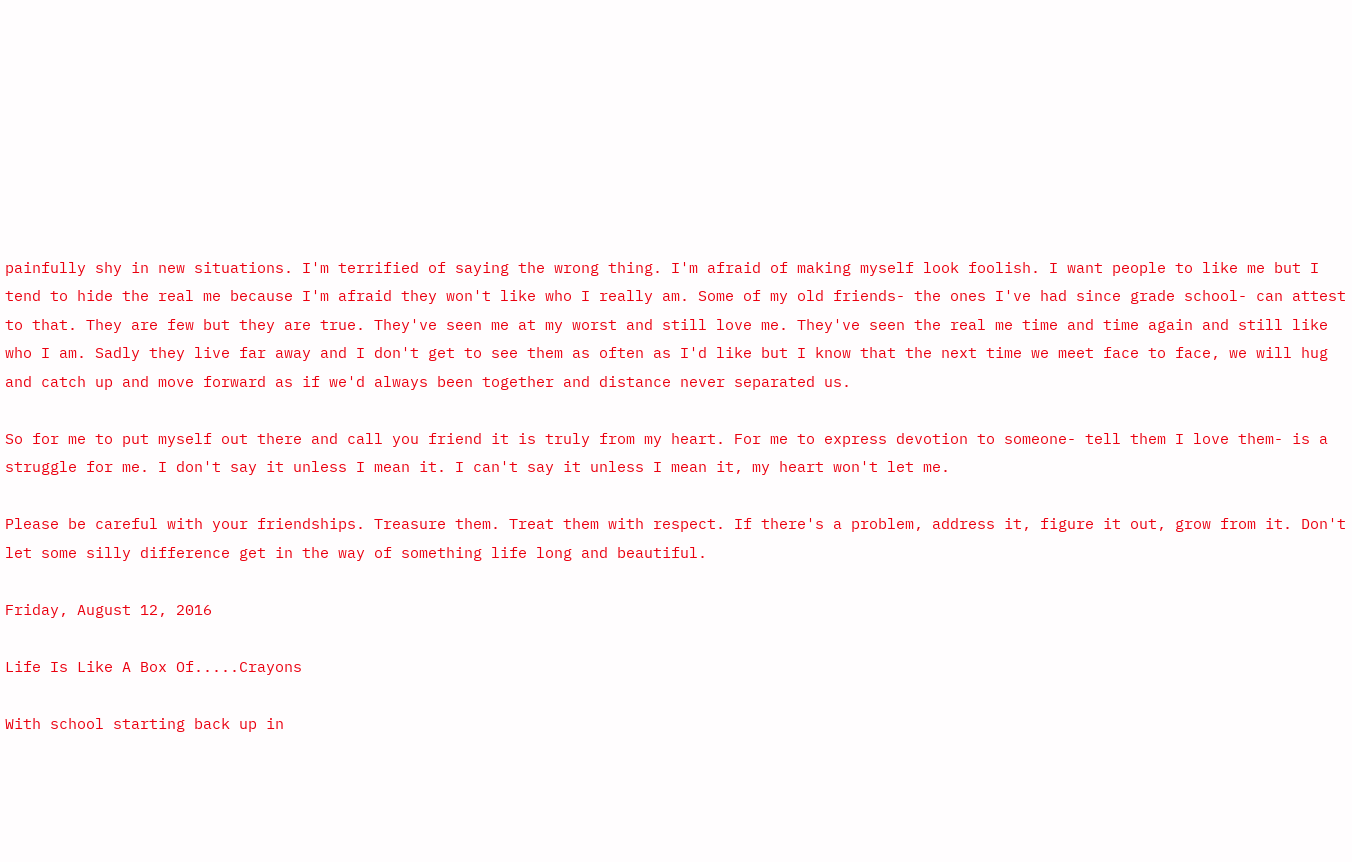painfully shy in new situations. I'm terrified of saying the wrong thing. I'm afraid of making myself look foolish. I want people to like me but I tend to hide the real me because I'm afraid they won't like who I really am. Some of my old friends- the ones I've had since grade school- can attest to that. They are few but they are true. They've seen me at my worst and still love me. They've seen the real me time and time again and still like who I am. Sadly they live far away and I don't get to see them as often as I'd like but I know that the next time we meet face to face, we will hug and catch up and move forward as if we'd always been together and distance never separated us.

So for me to put myself out there and call you friend it is truly from my heart. For me to express devotion to someone- tell them I love them- is a struggle for me. I don't say it unless I mean it. I can't say it unless I mean it, my heart won't let me.

Please be careful with your friendships. Treasure them. Treat them with respect. If there's a problem, address it, figure it out, grow from it. Don't let some silly difference get in the way of something life long and beautiful.

Friday, August 12, 2016

Life Is Like A Box Of.....Crayons

With school starting back up in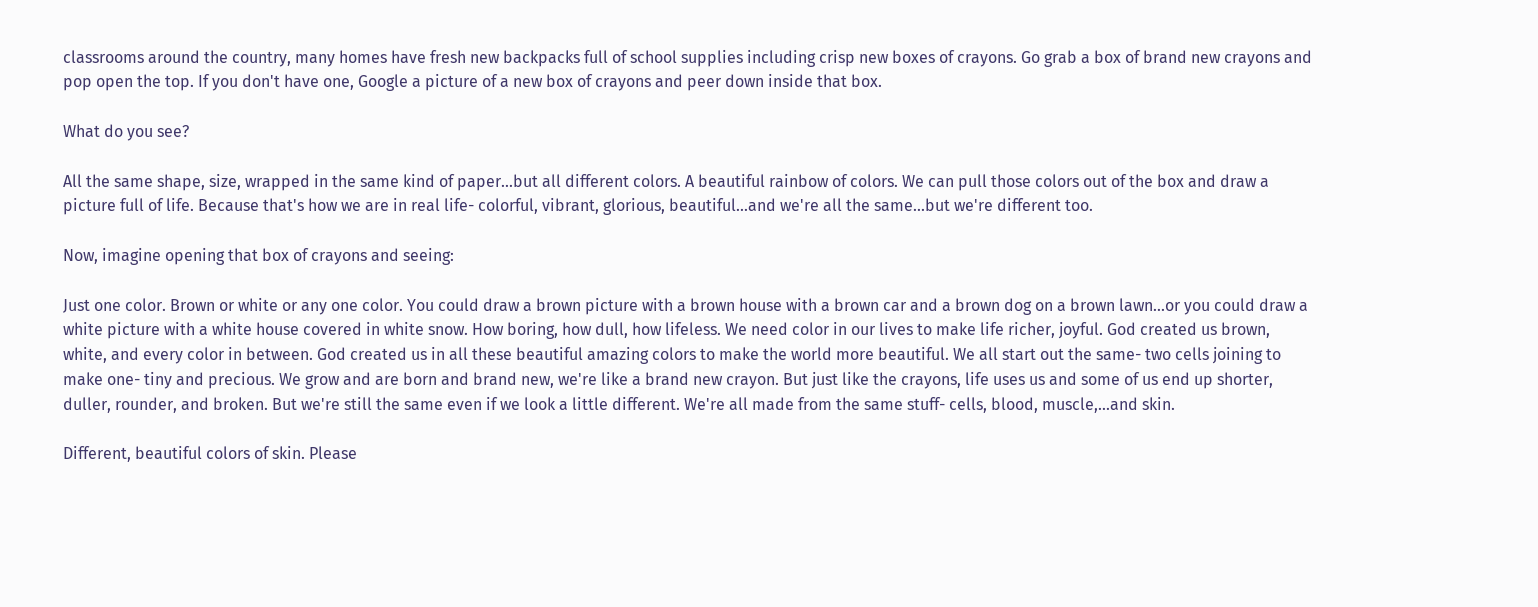classrooms around the country, many homes have fresh new backpacks full of school supplies including crisp new boxes of crayons. Go grab a box of brand new crayons and pop open the top. If you don't have one, Google a picture of a new box of crayons and peer down inside that box.

What do you see?

All the same shape, size, wrapped in the same kind of paper...but all different colors. A beautiful rainbow of colors. We can pull those colors out of the box and draw a picture full of life. Because that's how we are in real life- colorful, vibrant, glorious, beautiful...and we're all the same...but we're different too.

Now, imagine opening that box of crayons and seeing:

Just one color. Brown or white or any one color. You could draw a brown picture with a brown house with a brown car and a brown dog on a brown lawn...or you could draw a white picture with a white house covered in white snow. How boring, how dull, how lifeless. We need color in our lives to make life richer, joyful. God created us brown, white, and every color in between. God created us in all these beautiful amazing colors to make the world more beautiful. We all start out the same- two cells joining to make one- tiny and precious. We grow and are born and brand new, we're like a brand new crayon. But just like the crayons, life uses us and some of us end up shorter, duller, rounder, and broken. But we're still the same even if we look a little different. We're all made from the same stuff- cells, blood, muscle,...and skin.

Different, beautiful colors of skin. Please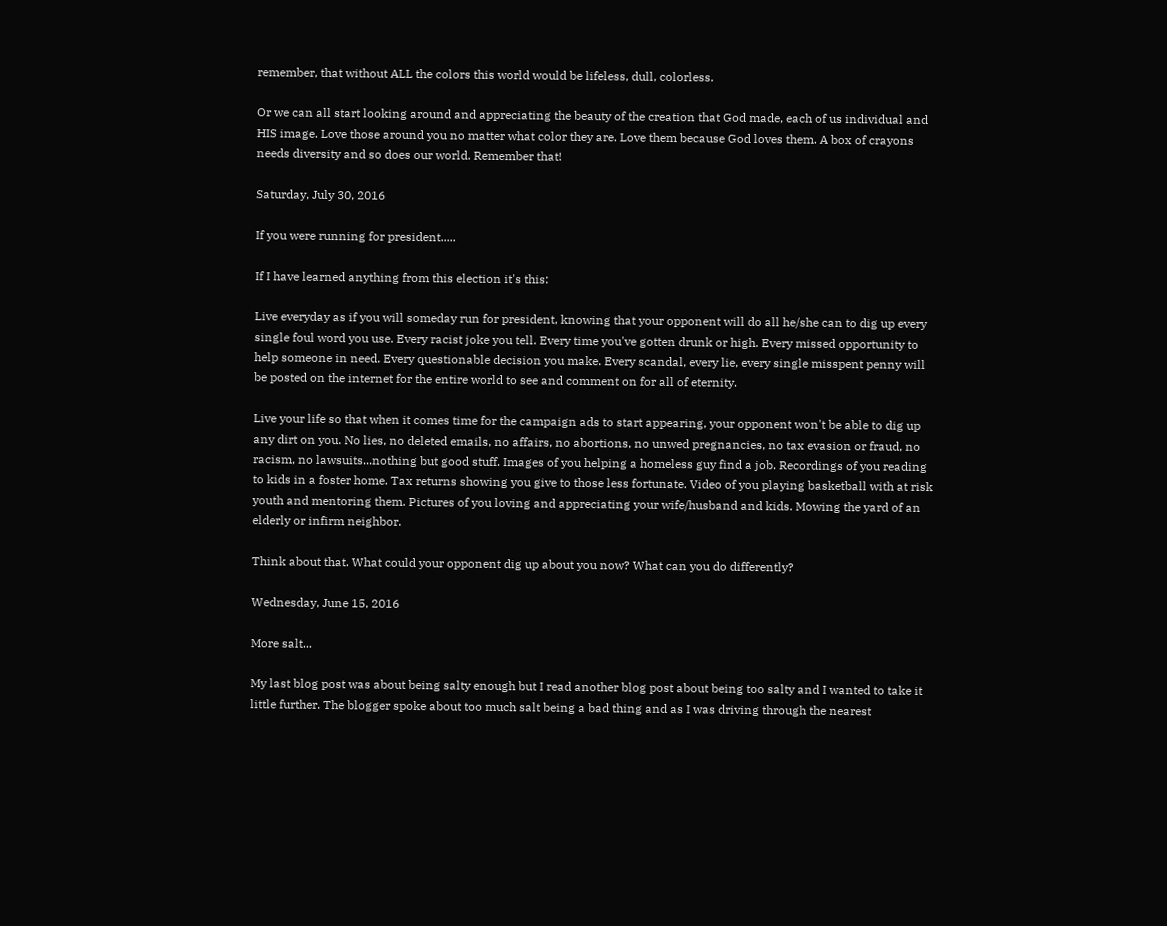remember, that without ALL the colors this world would be lifeless, dull, colorless.

Or we can all start looking around and appreciating the beauty of the creation that God made, each of us individual and HIS image. Love those around you no matter what color they are. Love them because God loves them. A box of crayons needs diversity and so does our world. Remember that!

Saturday, July 30, 2016

If you were running for president.....

If I have learned anything from this election it's this:

Live everyday as if you will someday run for president, knowing that your opponent will do all he/she can to dig up every single foul word you use. Every racist joke you tell. Every time you've gotten drunk or high. Every missed opportunity to help someone in need. Every questionable decision you make. Every scandal, every lie, every single misspent penny will be posted on the internet for the entire world to see and comment on for all of eternity.

Live your life so that when it comes time for the campaign ads to start appearing, your opponent won't be able to dig up any dirt on you. No lies, no deleted emails, no affairs, no abortions, no unwed pregnancies, no tax evasion or fraud, no racism, no lawsuits...nothing but good stuff. Images of you helping a homeless guy find a job. Recordings of you reading to kids in a foster home. Tax returns showing you give to those less fortunate. Video of you playing basketball with at risk youth and mentoring them. Pictures of you loving and appreciating your wife/husband and kids. Mowing the yard of an elderly or infirm neighbor.

Think about that. What could your opponent dig up about you now? What can you do differently?

Wednesday, June 15, 2016

More salt...

My last blog post was about being salty enough but I read another blog post about being too salty and I wanted to take it little further. The blogger spoke about too much salt being a bad thing and as I was driving through the nearest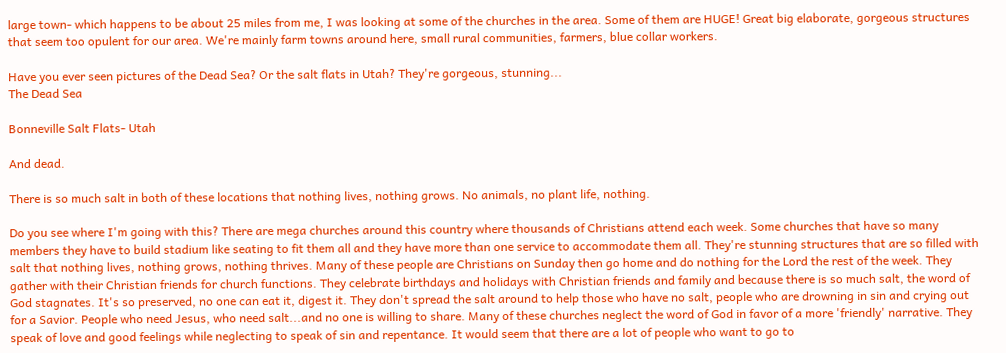large town- which happens to be about 25 miles from me, I was looking at some of the churches in the area. Some of them are HUGE! Great big elaborate, gorgeous structures that seem too opulent for our area. We're mainly farm towns around here, small rural communities, farmers, blue collar workers.

Have you ever seen pictures of the Dead Sea? Or the salt flats in Utah? They're gorgeous, stunning...
The Dead Sea

Bonneville Salt Flats- Utah

And dead.

There is so much salt in both of these locations that nothing lives, nothing grows. No animals, no plant life, nothing.

Do you see where I'm going with this? There are mega churches around this country where thousands of Christians attend each week. Some churches that have so many members they have to build stadium like seating to fit them all and they have more than one service to accommodate them all. They're stunning structures that are so filled with salt that nothing lives, nothing grows, nothing thrives. Many of these people are Christians on Sunday then go home and do nothing for the Lord the rest of the week. They gather with their Christian friends for church functions. They celebrate birthdays and holidays with Christian friends and family and because there is so much salt, the word of God stagnates. It's so preserved, no one can eat it, digest it. They don't spread the salt around to help those who have no salt, people who are drowning in sin and crying out for a Savior. People who need Jesus, who need salt...and no one is willing to share. Many of these churches neglect the word of God in favor of a more 'friendly' narrative. They speak of love and good feelings while neglecting to speak of sin and repentance. It would seem that there are a lot of people who want to go to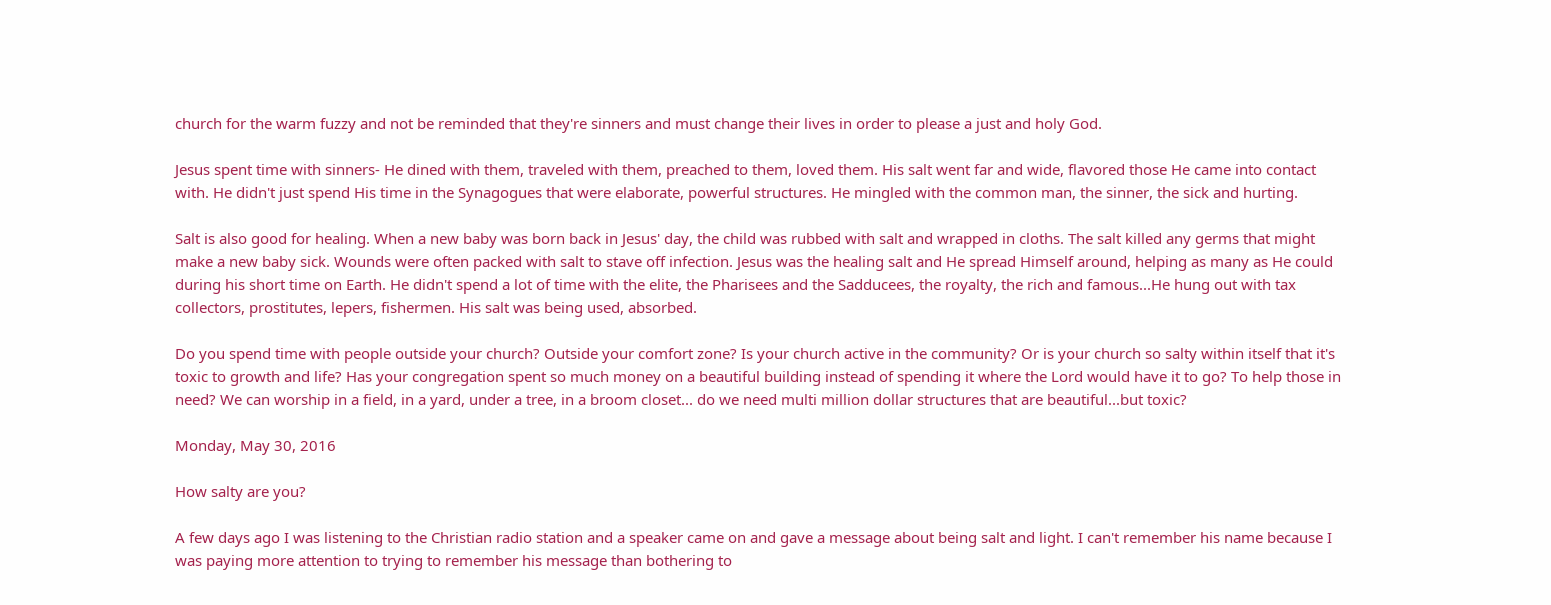church for the warm fuzzy and not be reminded that they're sinners and must change their lives in order to please a just and holy God.

Jesus spent time with sinners- He dined with them, traveled with them, preached to them, loved them. His salt went far and wide, flavored those He came into contact with. He didn't just spend His time in the Synagogues that were elaborate, powerful structures. He mingled with the common man, the sinner, the sick and hurting.

Salt is also good for healing. When a new baby was born back in Jesus' day, the child was rubbed with salt and wrapped in cloths. The salt killed any germs that might make a new baby sick. Wounds were often packed with salt to stave off infection. Jesus was the healing salt and He spread Himself around, helping as many as He could during his short time on Earth. He didn't spend a lot of time with the elite, the Pharisees and the Sadducees, the royalty, the rich and famous...He hung out with tax collectors, prostitutes, lepers, fishermen. His salt was being used, absorbed.

Do you spend time with people outside your church? Outside your comfort zone? Is your church active in the community? Or is your church so salty within itself that it's toxic to growth and life? Has your congregation spent so much money on a beautiful building instead of spending it where the Lord would have it to go? To help those in need? We can worship in a field, in a yard, under a tree, in a broom closet... do we need multi million dollar structures that are beautiful...but toxic?

Monday, May 30, 2016

How salty are you?

A few days ago I was listening to the Christian radio station and a speaker came on and gave a message about being salt and light. I can't remember his name because I was paying more attention to trying to remember his message than bothering to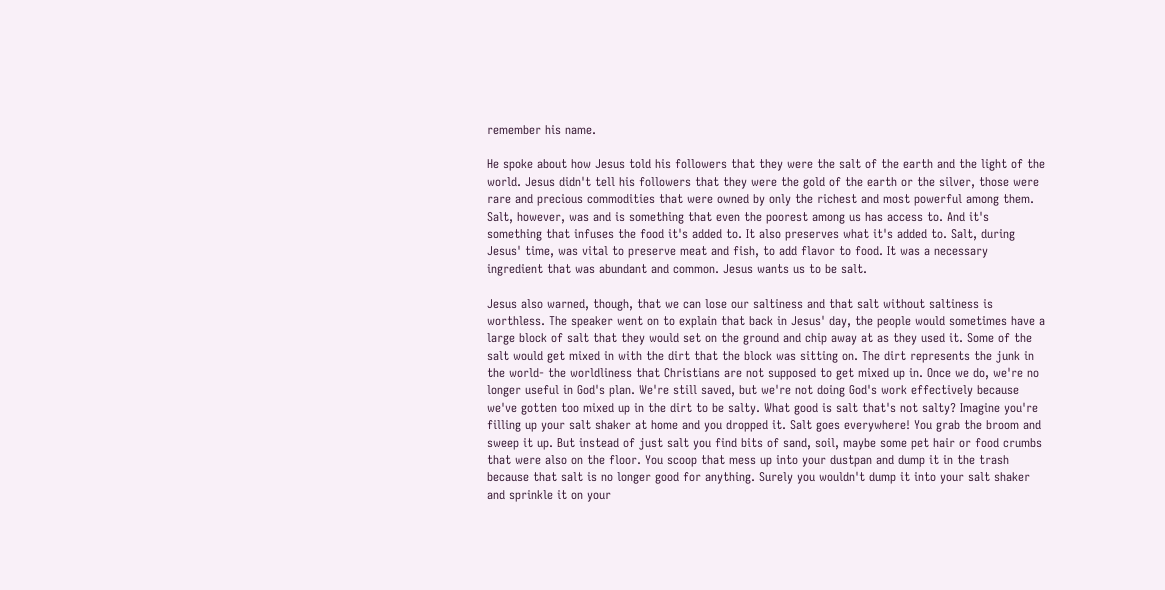remember his name.

He spoke about how Jesus told his followers that they were the salt of the earth and the light of the world. Jesus didn't tell his followers that they were the gold of the earth or the silver, those were rare and precious commodities that were owned by only the richest and most powerful among them. Salt, however, was and is something that even the poorest among us has access to. And it's something that infuses the food it's added to. It also preserves what it's added to. Salt, during Jesus' time, was vital to preserve meat and fish, to add flavor to food. It was a necessary ingredient that was abundant and common. Jesus wants us to be salt.

Jesus also warned, though, that we can lose our saltiness and that salt without saltiness is worthless. The speaker went on to explain that back in Jesus' day, the people would sometimes have a large block of salt that they would set on the ground and chip away at as they used it. Some of the salt would get mixed in with the dirt that the block was sitting on. The dirt represents the junk in the world- the worldliness that Christians are not supposed to get mixed up in. Once we do, we're no longer useful in God's plan. We're still saved, but we're not doing God's work effectively because we've gotten too mixed up in the dirt to be salty. What good is salt that's not salty? Imagine you're filling up your salt shaker at home and you dropped it. Salt goes everywhere! You grab the broom and sweep it up. But instead of just salt you find bits of sand, soil, maybe some pet hair or food crumbs that were also on the floor. You scoop that mess up into your dustpan and dump it in the trash because that salt is no longer good for anything. Surely you wouldn't dump it into your salt shaker and sprinkle it on your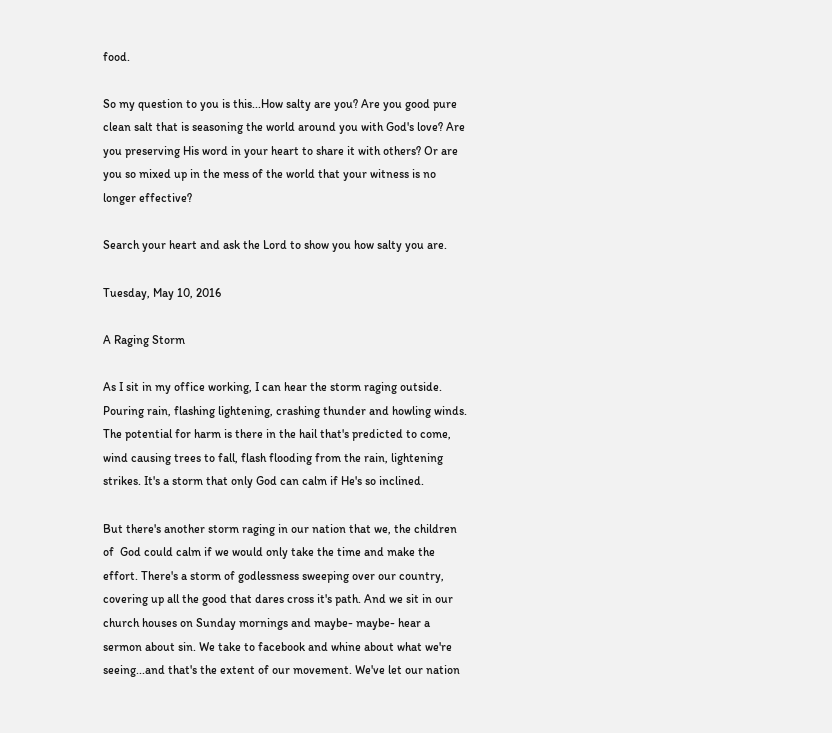food.

So my question to you is this...How salty are you? Are you good pure clean salt that is seasoning the world around you with God's love? Are you preserving His word in your heart to share it with others? Or are you so mixed up in the mess of the world that your witness is no longer effective?

Search your heart and ask the Lord to show you how salty you are.

Tuesday, May 10, 2016

A Raging Storm

As I sit in my office working, I can hear the storm raging outside. Pouring rain, flashing lightening, crashing thunder and howling winds. The potential for harm is there in the hail that's predicted to come, wind causing trees to fall, flash flooding from the rain, lightening strikes. It's a storm that only God can calm if He's so inclined.

But there's another storm raging in our nation that we, the children of  God could calm if we would only take the time and make the effort. There's a storm of godlessness sweeping over our country, covering up all the good that dares cross it's path. And we sit in our church houses on Sunday mornings and maybe- maybe- hear a sermon about sin. We take to facebook and whine about what we're seeing...and that's the extent of our movement. We've let our nation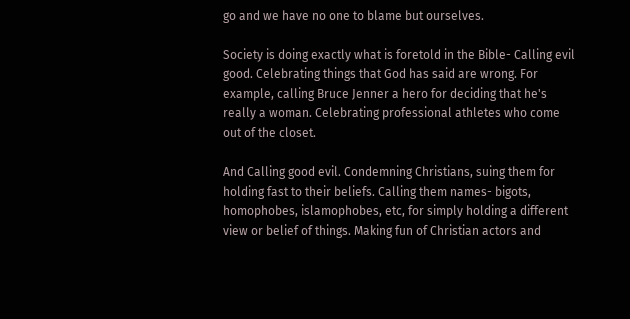go and we have no one to blame but ourselves.

Society is doing exactly what is foretold in the Bible- Calling evil good. Celebrating things that God has said are wrong. For example, calling Bruce Jenner a hero for deciding that he's really a woman. Celebrating professional athletes who come out of the closet.

And Calling good evil. Condemning Christians, suing them for holding fast to their beliefs. Calling them names- bigots, homophobes, islamophobes, etc, for simply holding a different view or belief of things. Making fun of Christian actors and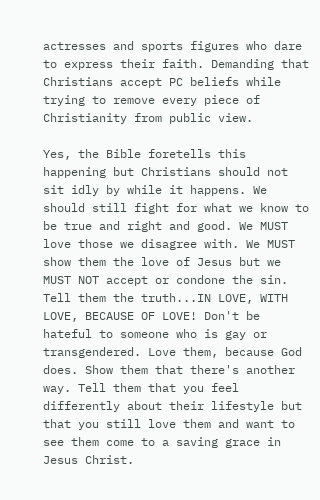actresses and sports figures who dare to express their faith. Demanding that Christians accept PC beliefs while trying to remove every piece of Christianity from public view.

Yes, the Bible foretells this happening but Christians should not sit idly by while it happens. We should still fight for what we know to be true and right and good. We MUST love those we disagree with. We MUST show them the love of Jesus but we MUST NOT accept or condone the sin. Tell them the truth...IN LOVE, WITH LOVE, BECAUSE OF LOVE! Don't be hateful to someone who is gay or transgendered. Love them, because God does. Show them that there's another way. Tell them that you feel differently about their lifestyle but that you still love them and want to see them come to a saving grace in Jesus Christ.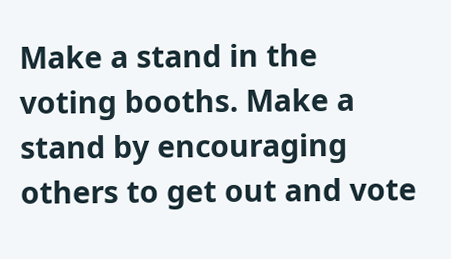Make a stand in the voting booths. Make a stand by encouraging others to get out and vote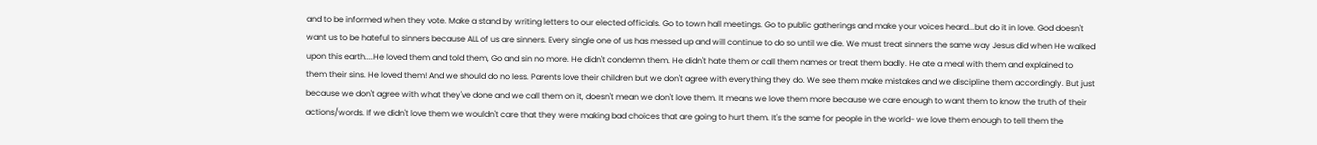and to be informed when they vote. Make a stand by writing letters to our elected officials. Go to town hall meetings. Go to public gatherings and make your voices heard...but do it in love. God doesn't want us to be hateful to sinners because ALL of us are sinners. Every single one of us has messed up and will continue to do so until we die. We must treat sinners the same way Jesus did when He walked upon this earth....He loved them and told them, Go and sin no more. He didn't condemn them. He didn't hate them or call them names or treat them badly. He ate a meal with them and explained to them their sins. He loved them! And we should do no less. Parents love their children but we don't agree with everything they do. We see them make mistakes and we discipline them accordingly. But just because we don't agree with what they've done and we call them on it, doesn't mean we don't love them. It means we love them more because we care enough to want them to know the truth of their actions/words. If we didn't love them we wouldn't care that they were making bad choices that are going to hurt them. It's the same for people in the world- we love them enough to tell them the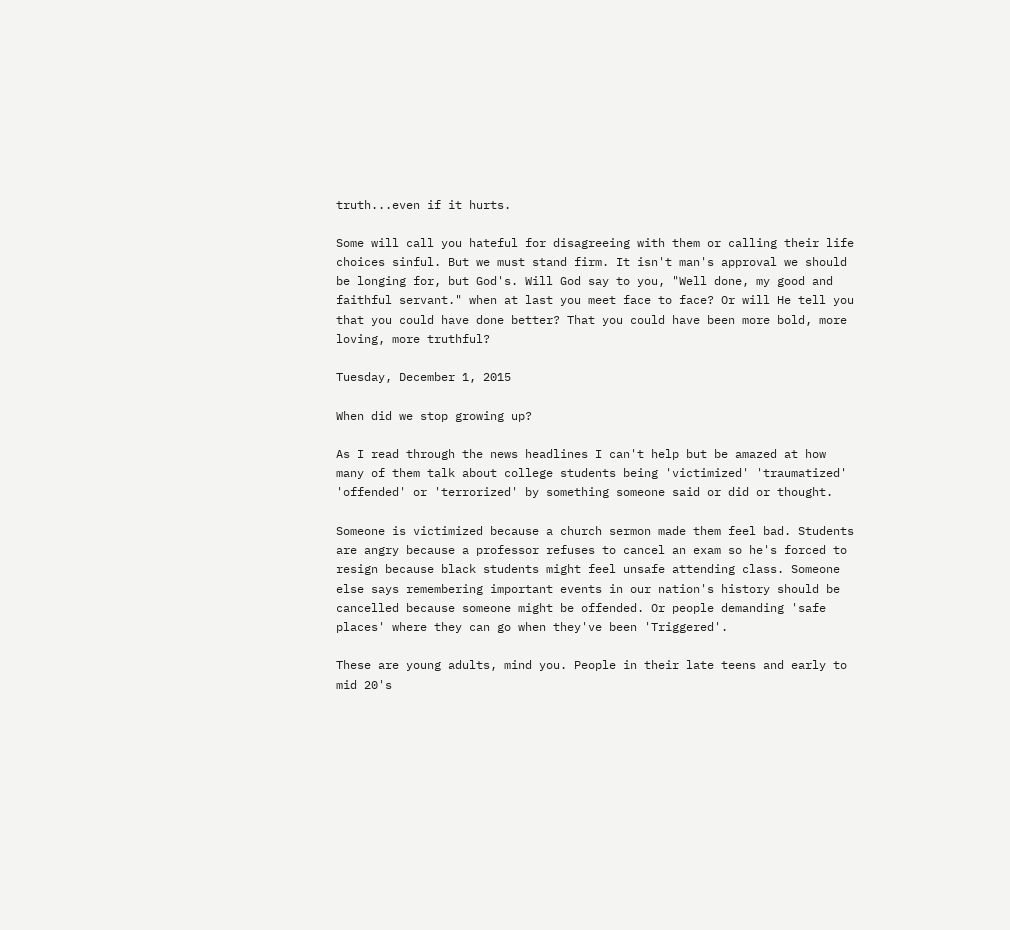truth...even if it hurts.

Some will call you hateful for disagreeing with them or calling their life choices sinful. But we must stand firm. It isn't man's approval we should be longing for, but God's. Will God say to you, "Well done, my good and faithful servant." when at last you meet face to face? Or will He tell you that you could have done better? That you could have been more bold, more loving, more truthful?

Tuesday, December 1, 2015

When did we stop growing up?

As I read through the news headlines I can't help but be amazed at how many of them talk about college students being 'victimized' 'traumatized' 'offended' or 'terrorized' by something someone said or did or thought.

Someone is victimized because a church sermon made them feel bad. Students are angry because a professor refuses to cancel an exam so he's forced to resign because black students might feel unsafe attending class. Someone else says remembering important events in our nation's history should be cancelled because someone might be offended. Or people demanding 'safe places' where they can go when they've been 'Triggered'.

These are young adults, mind you. People in their late teens and early to mid 20's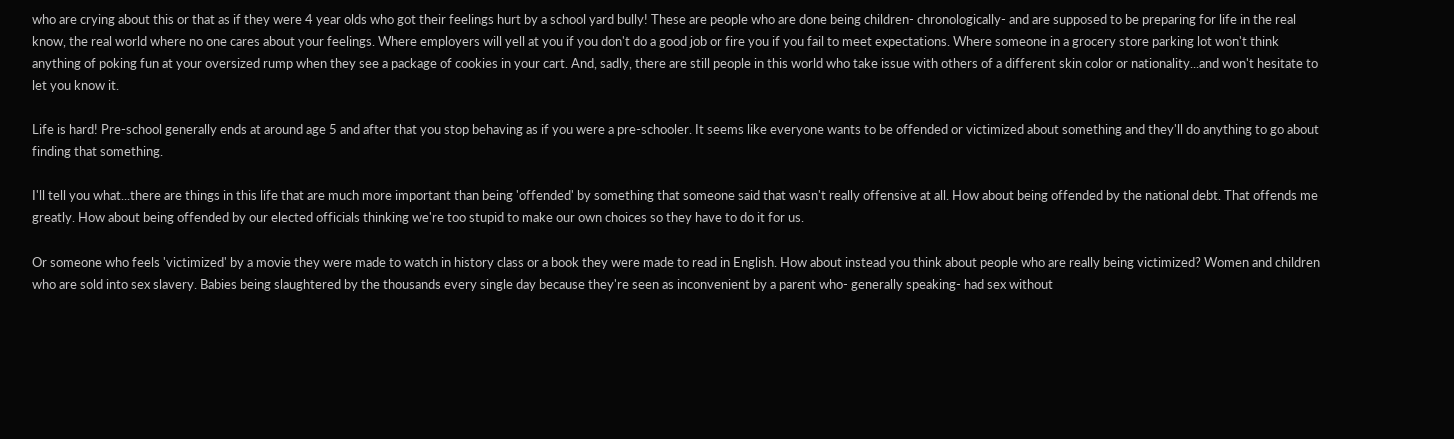who are crying about this or that as if they were 4 year olds who got their feelings hurt by a school yard bully! These are people who are done being children- chronologically- and are supposed to be preparing for life in the real know, the real world where no one cares about your feelings. Where employers will yell at you if you don't do a good job or fire you if you fail to meet expectations. Where someone in a grocery store parking lot won't think anything of poking fun at your oversized rump when they see a package of cookies in your cart. And, sadly, there are still people in this world who take issue with others of a different skin color or nationality...and won't hesitate to let you know it.

Life is hard! Pre-school generally ends at around age 5 and after that you stop behaving as if you were a pre-schooler. It seems like everyone wants to be offended or victimized about something and they'll do anything to go about finding that something.

I'll tell you what...there are things in this life that are much more important than being 'offended' by something that someone said that wasn't really offensive at all. How about being offended by the national debt. That offends me greatly. How about being offended by our elected officials thinking we're too stupid to make our own choices so they have to do it for us.

Or someone who feels 'victimized' by a movie they were made to watch in history class or a book they were made to read in English. How about instead you think about people who are really being victimized? Women and children who are sold into sex slavery. Babies being slaughtered by the thousands every single day because they're seen as inconvenient by a parent who- generally speaking- had sex without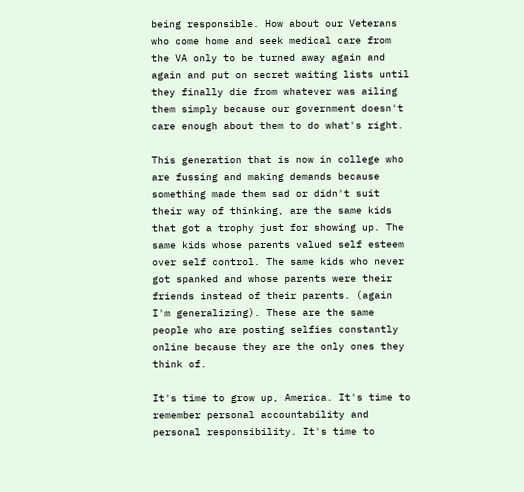being responsible. How about our Veterans who come home and seek medical care from the VA only to be turned away again and again and put on secret waiting lists until they finally die from whatever was ailing them simply because our government doesn't care enough about them to do what's right.

This generation that is now in college who are fussing and making demands because something made them sad or didn't suit their way of thinking, are the same kids that got a trophy just for showing up. The same kids whose parents valued self esteem over self control. The same kids who never got spanked and whose parents were their friends instead of their parents. (again I'm generalizing). These are the same people who are posting selfies constantly online because they are the only ones they think of.

It's time to grow up, America. It's time to remember personal accountability and personal responsibility. It's time to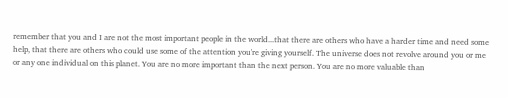remember that you and I are not the most important people in the world...that there are others who have a harder time and need some help, that there are others who could use some of the attention you're giving yourself. The universe does not revolve around you or me or any one individual on this planet. You are no more important than the next person. You are no more valuable than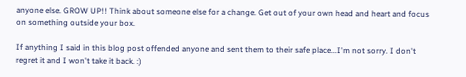anyone else. GROW UP!! Think about someone else for a change. Get out of your own head and heart and focus on something outside your box.

If anything I said in this blog post offended anyone and sent them to their safe place...I'm not sorry. I don't regret it and I won't take it back. :)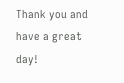Thank you and have a great day!